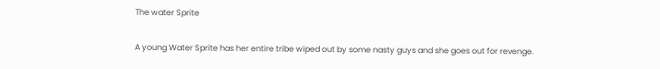The water Sprite

A young Water Sprite has her entire tribe wiped out by some nasty guys and she goes out for revenge.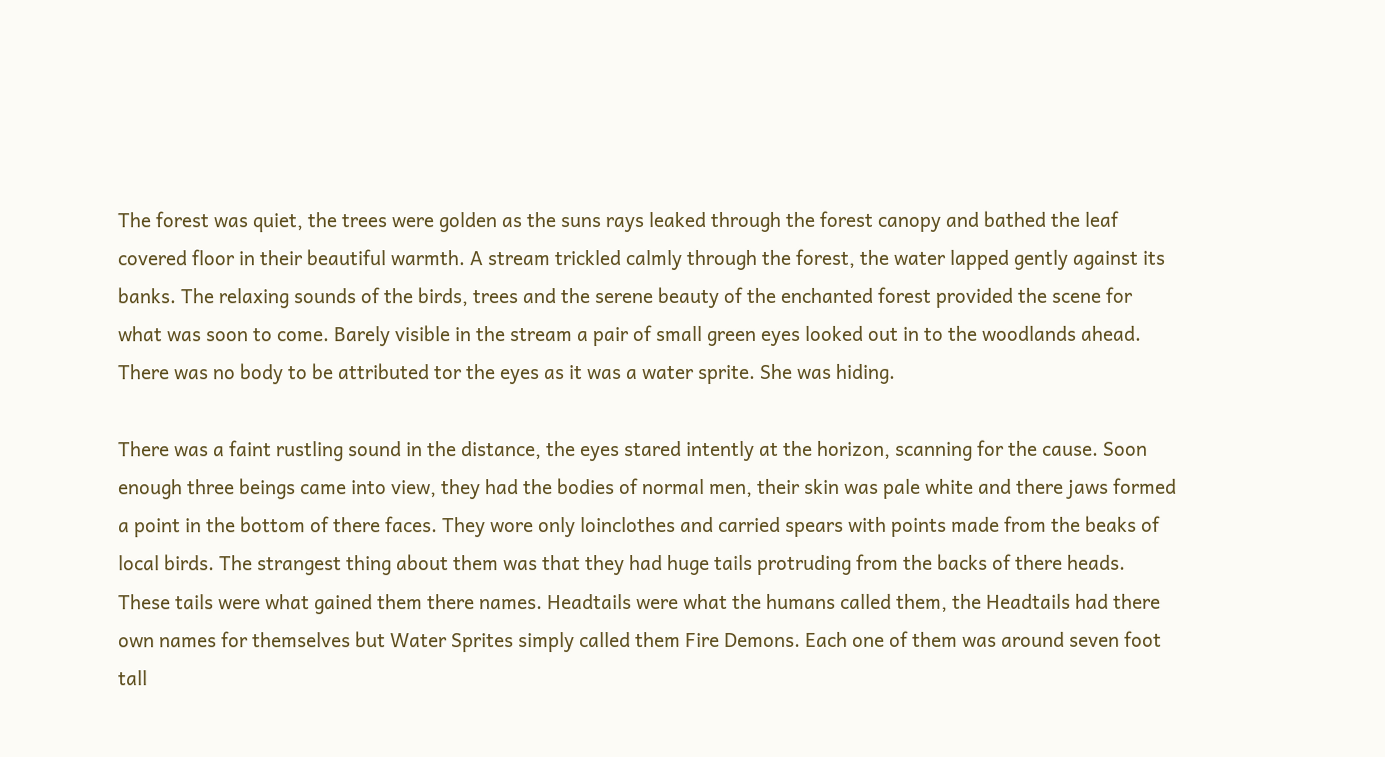The forest was quiet, the trees were golden as the suns rays leaked through the forest canopy and bathed the leaf covered floor in their beautiful warmth. A stream trickled calmly through the forest, the water lapped gently against its banks. The relaxing sounds of the birds, trees and the serene beauty of the enchanted forest provided the scene for what was soon to come. Barely visible in the stream a pair of small green eyes looked out in to the woodlands ahead. There was no body to be attributed tor the eyes as it was a water sprite. She was hiding.

There was a faint rustling sound in the distance, the eyes stared intently at the horizon, scanning for the cause. Soon enough three beings came into view, they had the bodies of normal men, their skin was pale white and there jaws formed a point in the bottom of there faces. They wore only loinclothes and carried spears with points made from the beaks of local birds. The strangest thing about them was that they had huge tails protruding from the backs of there heads. These tails were what gained them there names. Headtails were what the humans called them, the Headtails had there own names for themselves but Water Sprites simply called them Fire Demons. Each one of them was around seven foot tall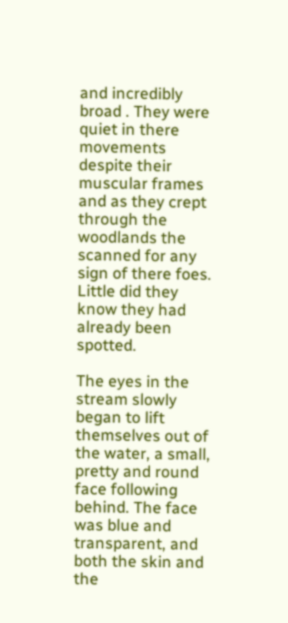and incredibly broad . They were quiet in there movements despite their muscular frames and as they crept through the woodlands the scanned for any sign of there foes. Little did they know they had already been spotted.

The eyes in the stream slowly began to lift themselves out of the water, a small, pretty and round face following behind. The face was blue and transparent, and both the skin and the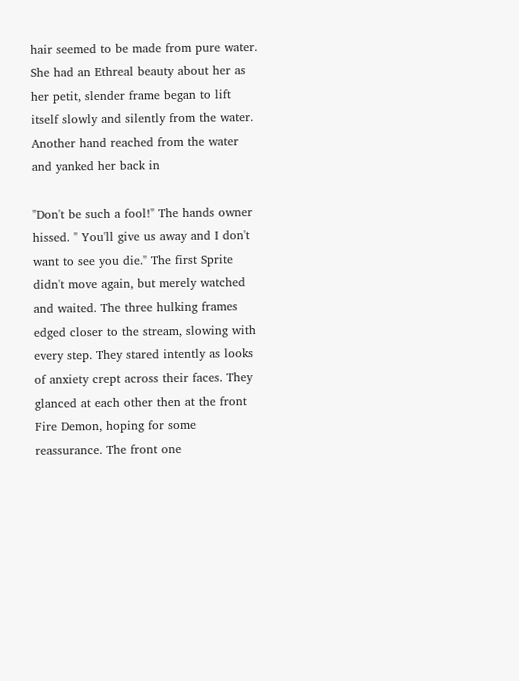hair seemed to be made from pure water. She had an Ethreal beauty about her as her petit, slender frame began to lift itself slowly and silently from the water. Another hand reached from the water and yanked her back in

"Don't be such a fool!" The hands owner hissed. " You'll give us away and I don't want to see you die." The first Sprite didn't move again, but merely watched and waited. The three hulking frames edged closer to the stream, slowing with every step. They stared intently as looks of anxiety crept across their faces. They glanced at each other then at the front Fire Demon, hoping for some reassurance. The front one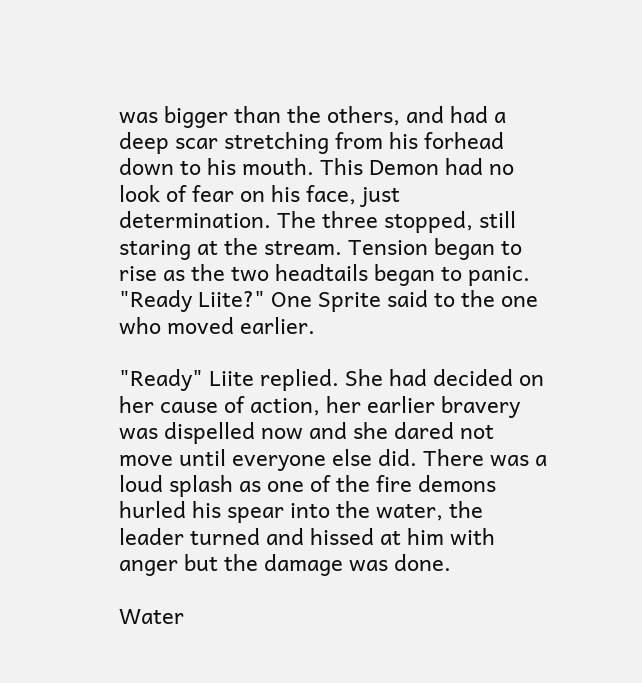was bigger than the others, and had a deep scar stretching from his forhead down to his mouth. This Demon had no look of fear on his face, just determination. The three stopped, still staring at the stream. Tension began to rise as the two headtails began to panic. "Ready Liite?" One Sprite said to the one who moved earlier.

"Ready" Liite replied. She had decided on her cause of action, her earlier bravery was dispelled now and she dared not move until everyone else did. There was a loud splash as one of the fire demons hurled his spear into the water, the leader turned and hissed at him with anger but the damage was done.

Water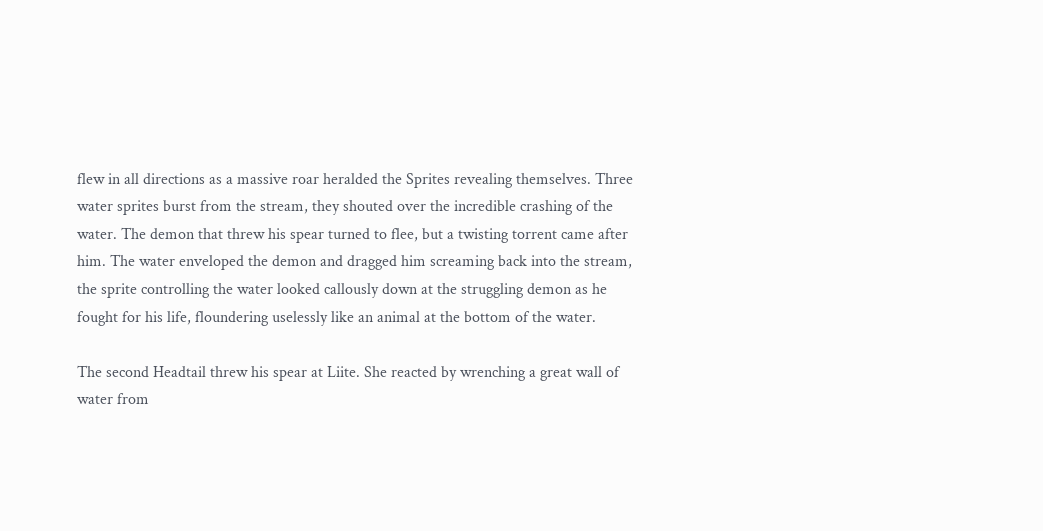flew in all directions as a massive roar heralded the Sprites revealing themselves. Three water sprites burst from the stream, they shouted over the incredible crashing of the water. The demon that threw his spear turned to flee, but a twisting torrent came after him. The water enveloped the demon and dragged him screaming back into the stream, the sprite controlling the water looked callously down at the struggling demon as he fought for his life, floundering uselessly like an animal at the bottom of the water.

The second Headtail threw his spear at Liite. She reacted by wrenching a great wall of water from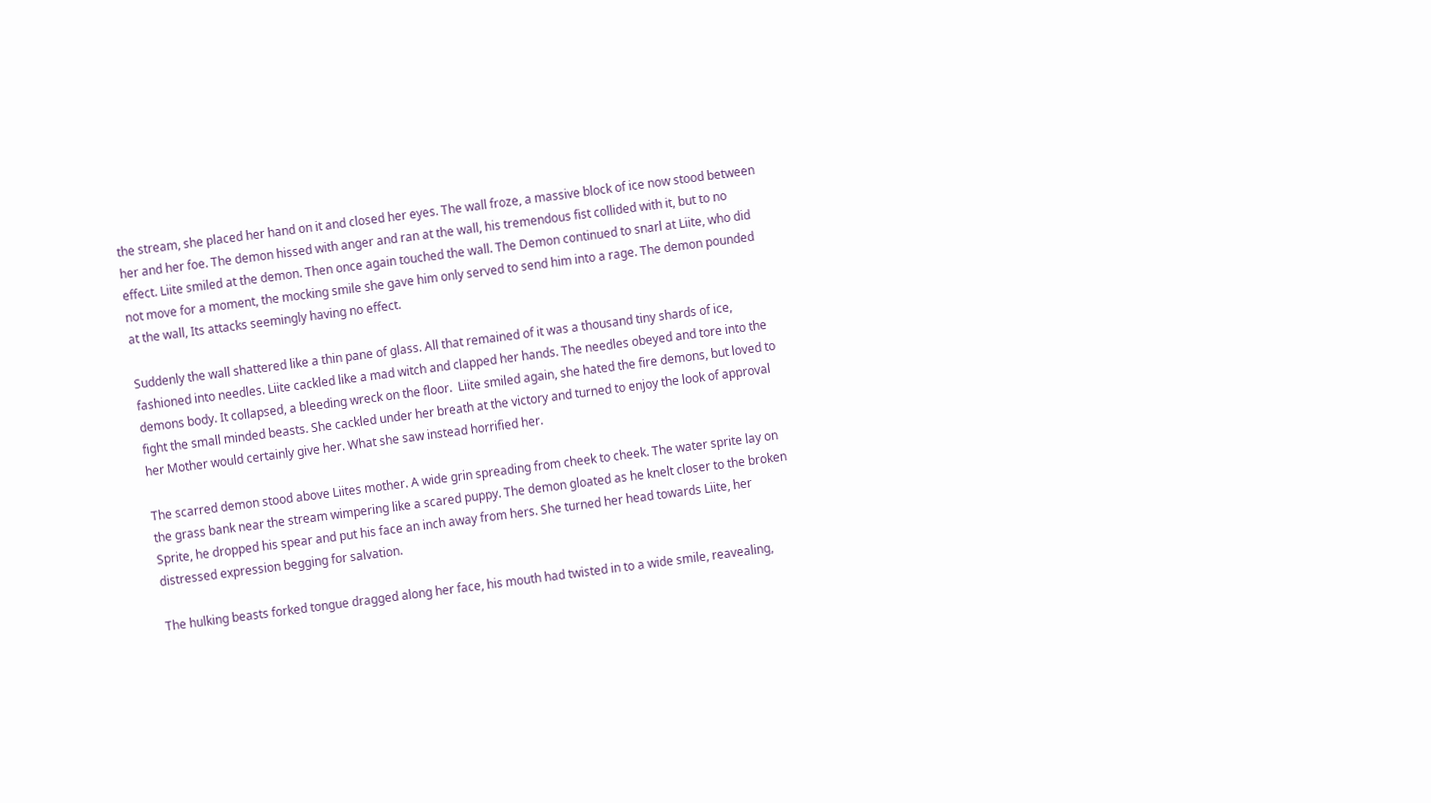the stream, she placed her hand on it and closed her eyes. The wall froze, a massive block of ice now stood between her and her foe. The demon hissed with anger and ran at the wall, his tremendous fist collided with it, but to no effect. Liite smiled at the demon. Then once again touched the wall. The Demon continued to snarl at Liite, who did not move for a moment, the mocking smile she gave him only served to send him into a rage. The demon pounded at the wall, Its attacks seemingly having no effect.

Suddenly the wall shattered like a thin pane of glass. All that remained of it was a thousand tiny shards of ice, fashioned into needles. Liite cackled like a mad witch and clapped her hands. The needles obeyed and tore into the demons body. It collapsed, a bleeding wreck on the floor.  Liite smiled again, she hated the fire demons, but loved to fight the small minded beasts. She cackled under her breath at the victory and turned to enjoy the look of approval her Mother would certainly give her. What she saw instead horrified her.

The scarred demon stood above Liites mother. A wide grin spreading from cheek to cheek. The water sprite lay on the grass bank near the stream wimpering like a scared puppy. The demon gloated as he knelt closer to the broken Sprite, he dropped his spear and put his face an inch away from hers. She turned her head towards Liite, her distressed expression begging for salvation.

The hulking beasts forked tongue dragged along her face, his mouth had twisted in to a wide smile, reavealing,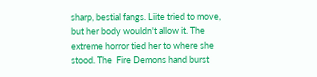sharp, bestial fangs. Liite tried to move, but her body wouldn't allow it. The extreme horror tied her to where she stood. The  Fire Demons hand burst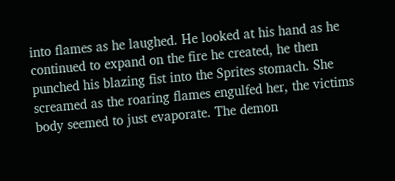into flames as he laughed. He looked at his hand as he continued to expand on the fire he created, he then punched his blazing fist into the Sprites stomach. She screamed as the roaring flames engulfed her, the victims body seemed to just evaporate. The demon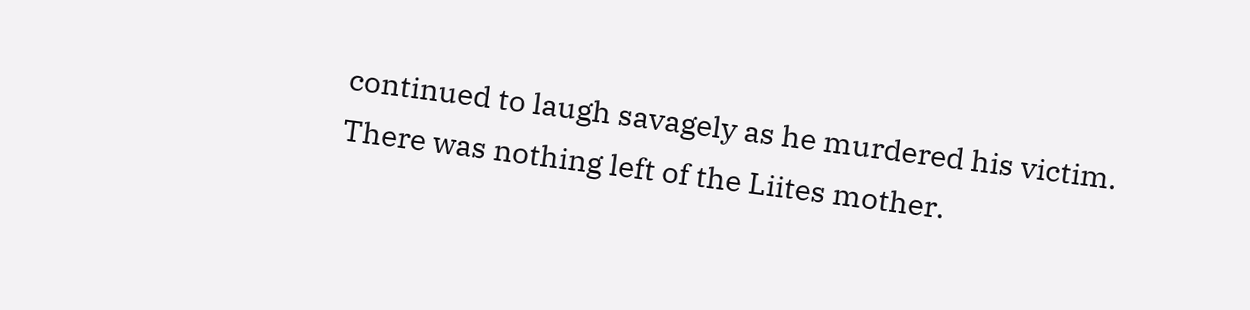continued to laugh savagely as he murdered his victim. There was nothing left of the Liites mother.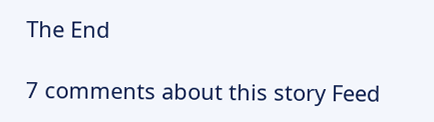The End

7 comments about this story Feed